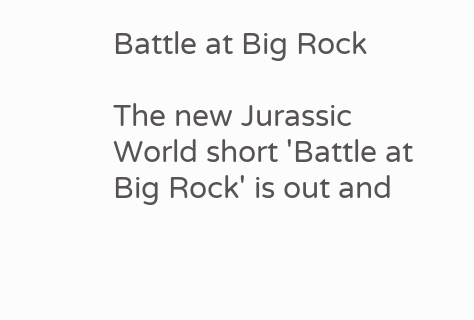Battle at Big Rock

The new Jurassic World short 'Battle at Big Rock' is out and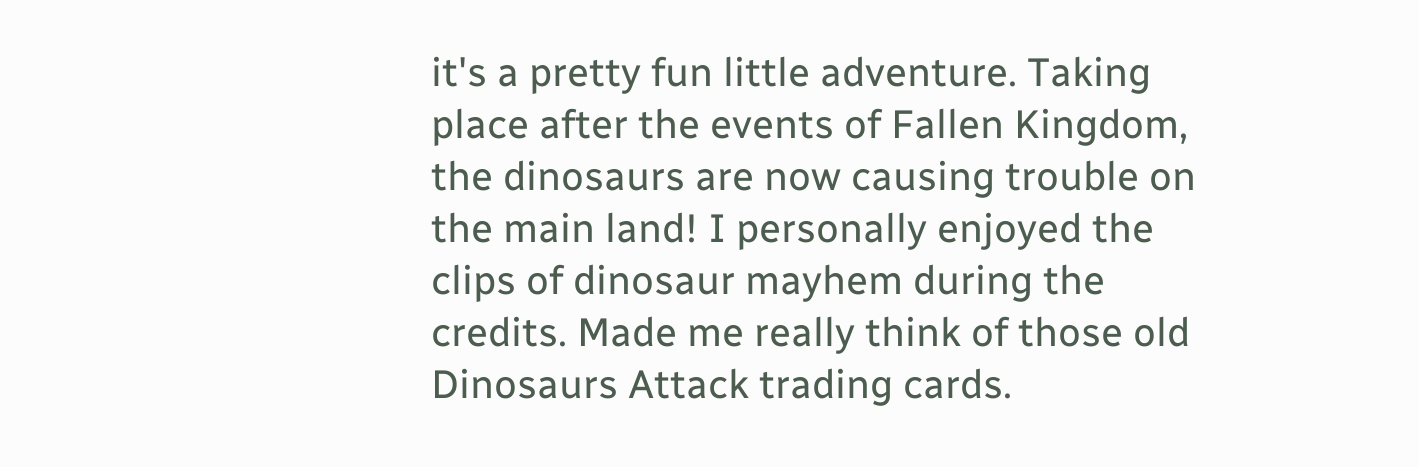it's a pretty fun little adventure. Taking place after the events of Fallen Kingdom, the dinosaurs are now causing trouble on the main land! I personally enjoyed the clips of dinosaur mayhem during the credits. Made me really think of those old Dinosaurs Attack trading cards.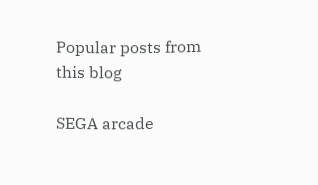Popular posts from this blog

SEGA arcade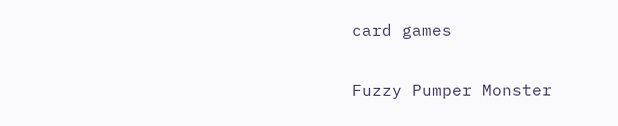card games

Fuzzy Pumper Monster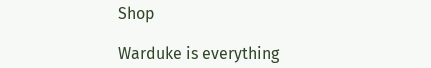Shop

Warduke is everything